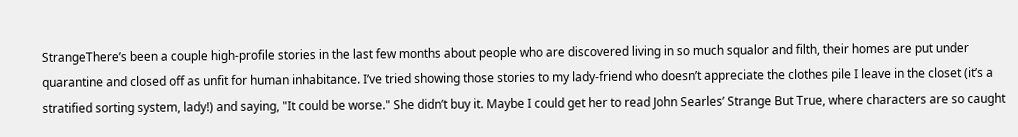StrangeThere’s been a couple high-profile stories in the last few months about people who are discovered living in so much squalor and filth, their homes are put under quarantine and closed off as unfit for human inhabitance. I’ve tried showing those stories to my lady-friend who doesn’t appreciate the clothes pile I leave in the closet (it’s a stratified sorting system, lady!) and saying, "It could be worse." She didn’t buy it. Maybe I could get her to read John Searles’ Strange But True, where characters are so caught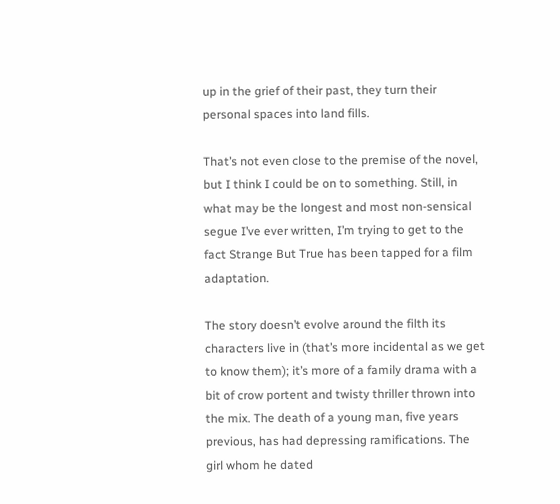up in the grief of their past, they turn their personal spaces into land fills.

That’s not even close to the premise of the novel, but I think I could be on to something. Still, in what may be the longest and most non-sensical segue I’ve ever written, I’m trying to get to the fact Strange But True has been tapped for a film adaptation.

The story doesn’t evolve around the filth its characters live in (that’s more incidental as we get to know them); it’s more of a family drama with a bit of crow portent and twisty thriller thrown into the mix. The death of a young man, five years previous, has had depressing ramifications. The girl whom he dated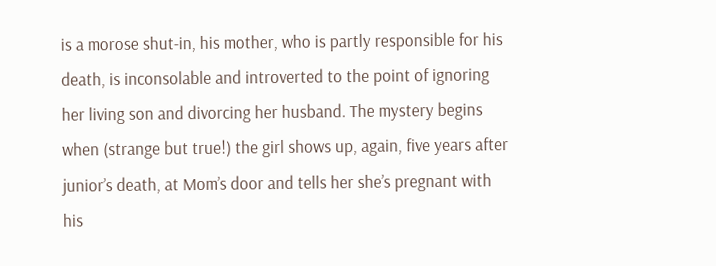is a morose shut-in, his mother, who is partly responsible for his death, is inconsolable and introverted to the point of ignoring her living son and divorcing her husband. The mystery begins when (strange but true!) the girl shows up, again, five years after junior’s death, at Mom’s door and tells her she’s pregnant with his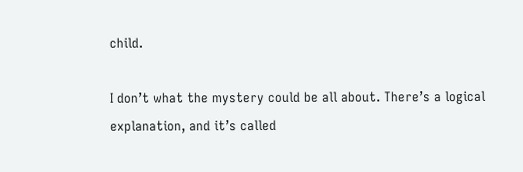child.

I don’t what the mystery could be all about. There’s a logical explanation, and it’s called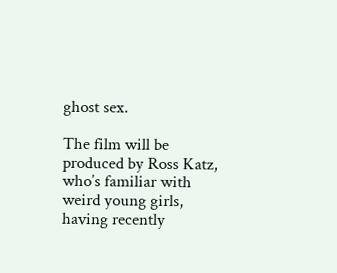ghost sex.

The film will be produced by Ross Katz, who’s familiar with weird young girls, having recently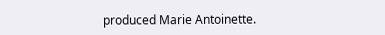produced Marie Antoinette.